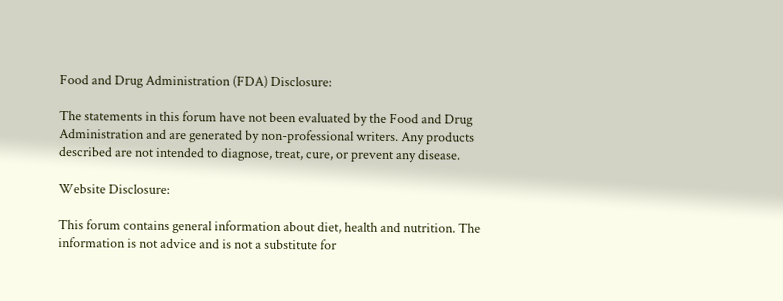Food and Drug Administration (FDA) Disclosure:

The statements in this forum have not been evaluated by the Food and Drug Administration and are generated by non-professional writers. Any products described are not intended to diagnose, treat, cure, or prevent any disease.

Website Disclosure:

This forum contains general information about diet, health and nutrition. The information is not advice and is not a substitute for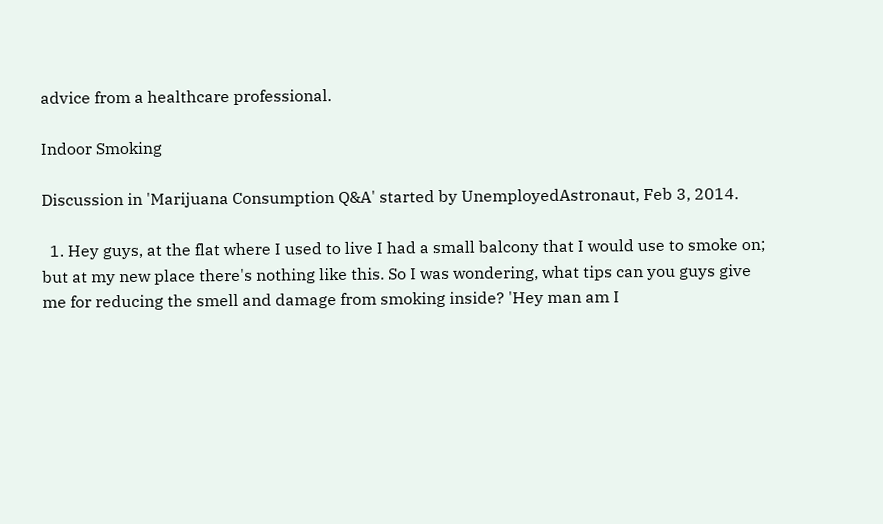advice from a healthcare professional.

Indoor Smoking

Discussion in 'Marijuana Consumption Q&A' started by UnemployedAstronaut, Feb 3, 2014.

  1. Hey guys, at the flat where I used to live I had a small balcony that I would use to smoke on; but at my new place there's nothing like this. So I was wondering, what tips can you guys give me for reducing the smell and damage from smoking inside? 'Hey man am I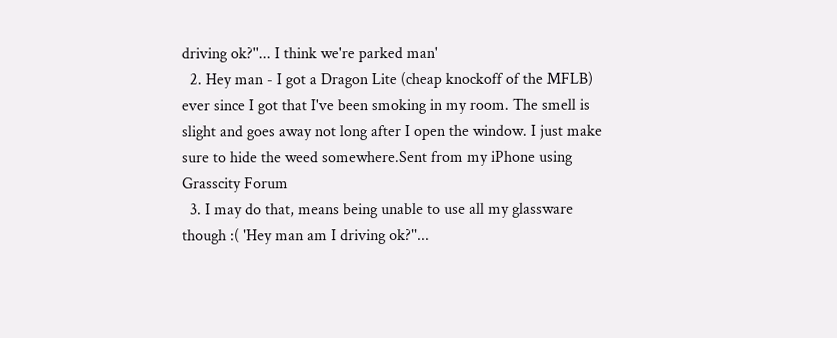driving ok?''... I think we're parked man'
  2. Hey man - I got a Dragon Lite (cheap knockoff of the MFLB) ever since I got that I've been smoking in my room. The smell is slight and goes away not long after I open the window. I just make sure to hide the weed somewhere.Sent from my iPhone using Grasscity Forum
  3. I may do that, means being unable to use all my glassware though :( 'Hey man am I driving ok?''...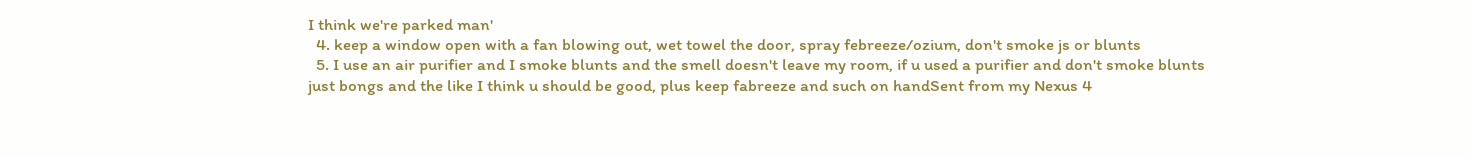I think we're parked man'
  4. keep a window open with a fan blowing out, wet towel the door, spray febreeze/ozium, don't smoke js or blunts
  5. I use an air purifier and I smoke blunts and the smell doesn't leave my room, if u used a purifier and don't smoke blunts just bongs and the like I think u should be good, plus keep fabreeze and such on handSent from my Nexus 4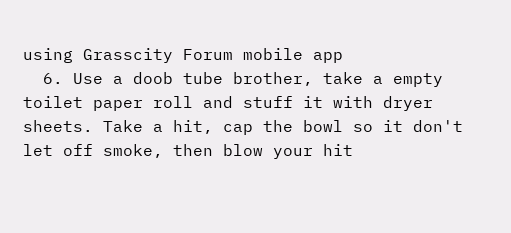using Grasscity Forum mobile app
  6. Use a doob tube brother, take a empty toilet paper roll and stuff it with dryer sheets. Take a hit, cap the bowl so it don't let off smoke, then blow your hit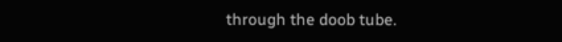through the doob tube.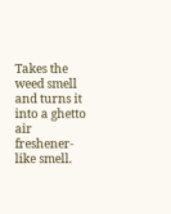Takes the weed smell and turns it into a ghetto air freshener-like smell.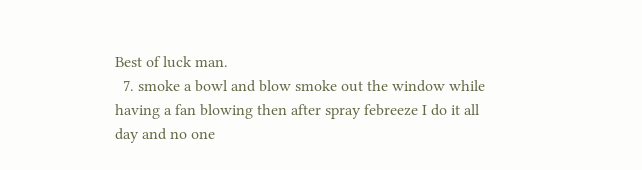Best of luck man.
  7. smoke a bowl and blow smoke out the window while having a fan blowing then after spray febreeze I do it all day and no one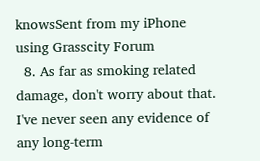knowsSent from my iPhone using Grasscity Forum
  8. As far as smoking related damage, don't worry about that. I've never seen any evidence of any long-term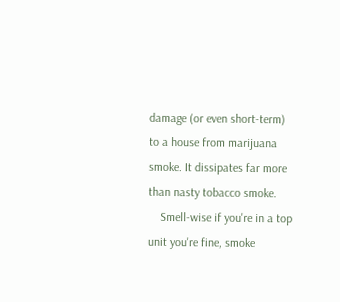damage (or even short-term) to a house from marijuana smoke. It dissipates far more than nasty tobacco smoke.
    Smell-wise if you're in a top unit you're fine, smoke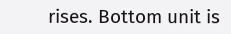rises. Bottom unit is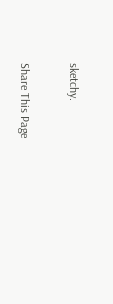sketchy.

Share This Page